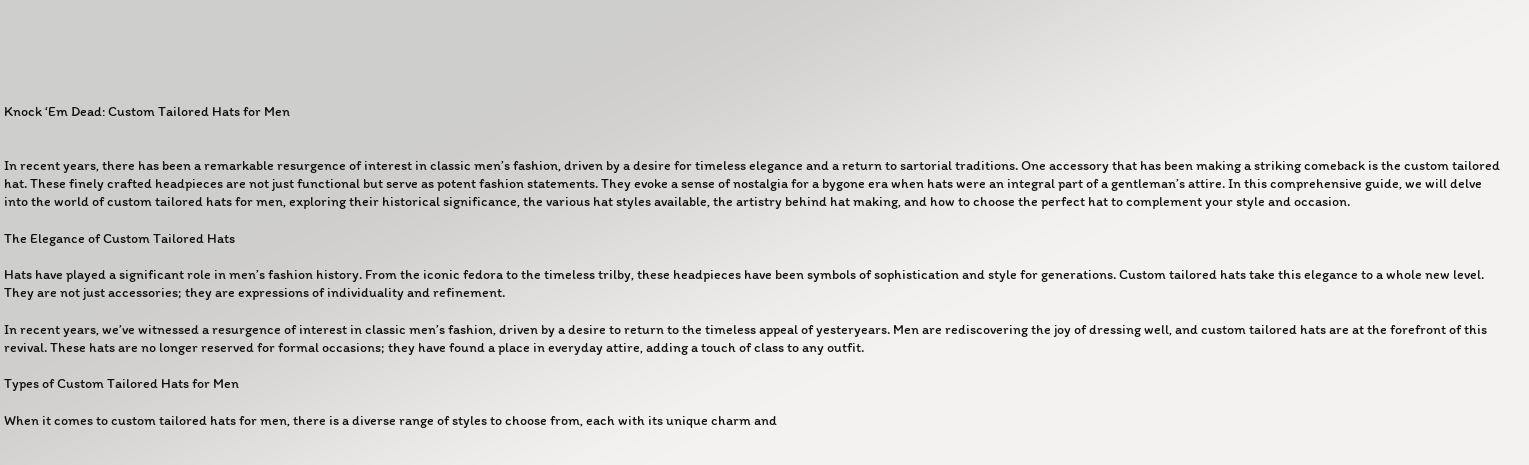Knock ‘Em Dead: Custom Tailored Hats for Men


In recent years, there has been a remarkable resurgence of interest in classic men’s fashion, driven by a desire for timeless elegance and a return to sartorial traditions. One accessory that has been making a striking comeback is the custom tailored hat. These finely crafted headpieces are not just functional but serve as potent fashion statements. They evoke a sense of nostalgia for a bygone era when hats were an integral part of a gentleman’s attire. In this comprehensive guide, we will delve into the world of custom tailored hats for men, exploring their historical significance, the various hat styles available, the artistry behind hat making, and how to choose the perfect hat to complement your style and occasion.

The Elegance of Custom Tailored Hats

Hats have played a significant role in men’s fashion history. From the iconic fedora to the timeless trilby, these headpieces have been symbols of sophistication and style for generations. Custom tailored hats take this elegance to a whole new level. They are not just accessories; they are expressions of individuality and refinement.

In recent years, we’ve witnessed a resurgence of interest in classic men’s fashion, driven by a desire to return to the timeless appeal of yesteryears. Men are rediscovering the joy of dressing well, and custom tailored hats are at the forefront of this revival. These hats are no longer reserved for formal occasions; they have found a place in everyday attire, adding a touch of class to any outfit.

Types of Custom Tailored Hats for Men

When it comes to custom tailored hats for men, there is a diverse range of styles to choose from, each with its unique charm and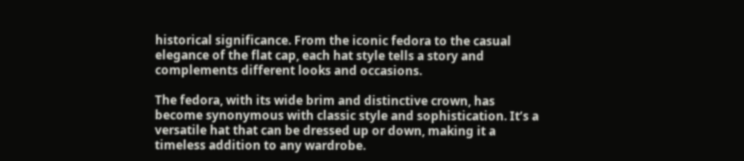historical significance. From the iconic fedora to the casual elegance of the flat cap, each hat style tells a story and complements different looks and occasions.

The fedora, with its wide brim and distinctive crown, has become synonymous with classic style and sophistication. It’s a versatile hat that can be dressed up or down, making it a timeless addition to any wardrobe.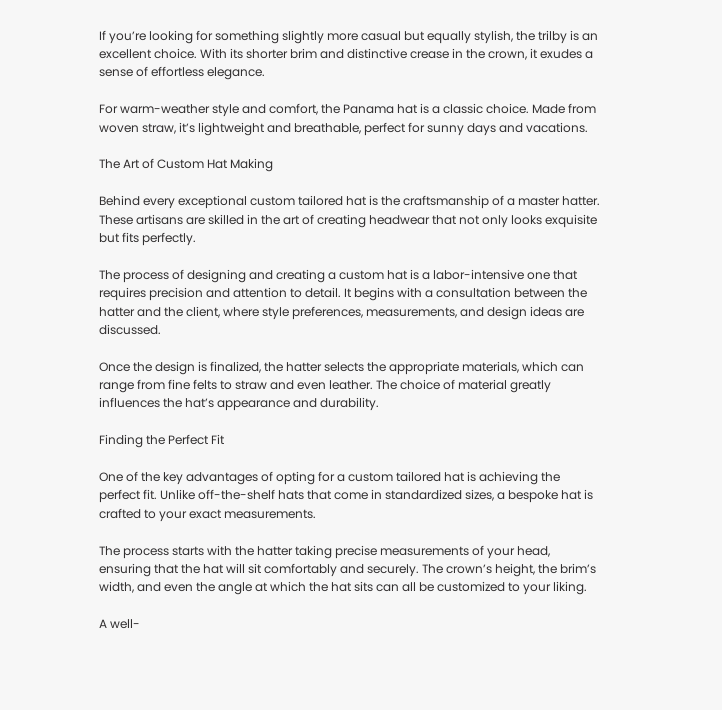If you’re looking for something slightly more casual but equally stylish, the trilby is an excellent choice. With its shorter brim and distinctive crease in the crown, it exudes a sense of effortless elegance.

For warm-weather style and comfort, the Panama hat is a classic choice. Made from woven straw, it’s lightweight and breathable, perfect for sunny days and vacations.

The Art of Custom Hat Making

Behind every exceptional custom tailored hat is the craftsmanship of a master hatter. These artisans are skilled in the art of creating headwear that not only looks exquisite but fits perfectly.

The process of designing and creating a custom hat is a labor-intensive one that requires precision and attention to detail. It begins with a consultation between the hatter and the client, where style preferences, measurements, and design ideas are discussed.

Once the design is finalized, the hatter selects the appropriate materials, which can range from fine felts to straw and even leather. The choice of material greatly influences the hat’s appearance and durability.

Finding the Perfect Fit

One of the key advantages of opting for a custom tailored hat is achieving the perfect fit. Unlike off-the-shelf hats that come in standardized sizes, a bespoke hat is crafted to your exact measurements.

The process starts with the hatter taking precise measurements of your head, ensuring that the hat will sit comfortably and securely. The crown’s height, the brim’s width, and even the angle at which the hat sits can all be customized to your liking.

A well-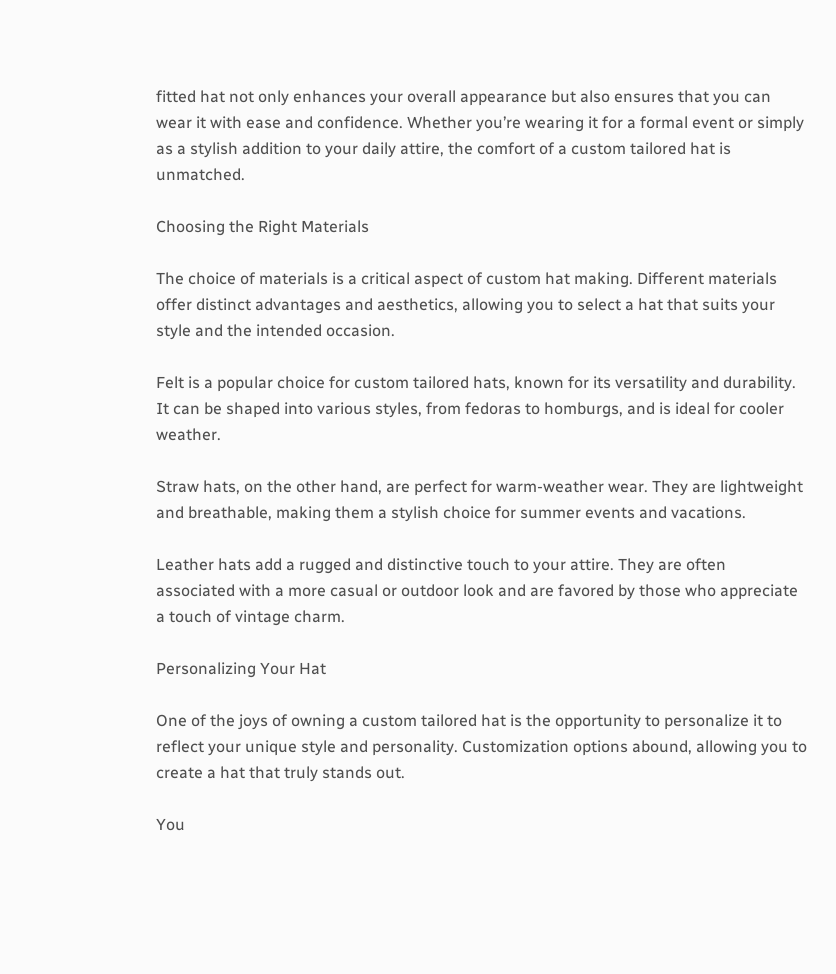fitted hat not only enhances your overall appearance but also ensures that you can wear it with ease and confidence. Whether you’re wearing it for a formal event or simply as a stylish addition to your daily attire, the comfort of a custom tailored hat is unmatched.

Choosing the Right Materials

The choice of materials is a critical aspect of custom hat making. Different materials offer distinct advantages and aesthetics, allowing you to select a hat that suits your style and the intended occasion.

Felt is a popular choice for custom tailored hats, known for its versatility and durability. It can be shaped into various styles, from fedoras to homburgs, and is ideal for cooler weather.

Straw hats, on the other hand, are perfect for warm-weather wear. They are lightweight and breathable, making them a stylish choice for summer events and vacations.

Leather hats add a rugged and distinctive touch to your attire. They are often associated with a more casual or outdoor look and are favored by those who appreciate a touch of vintage charm.

Personalizing Your Hat

One of the joys of owning a custom tailored hat is the opportunity to personalize it to reflect your unique style and personality. Customization options abound, allowing you to create a hat that truly stands out.

You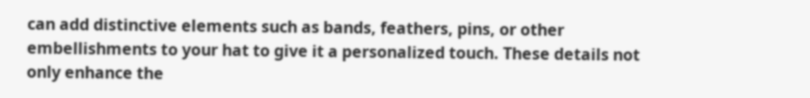can add distinctive elements such as bands, feathers, pins, or other embellishments to your hat to give it a personalized touch. These details not only enhance the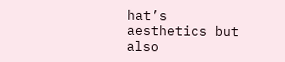hat’s aesthetics but also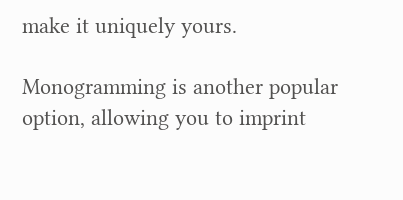make it uniquely yours.

Monogramming is another popular option, allowing you to imprint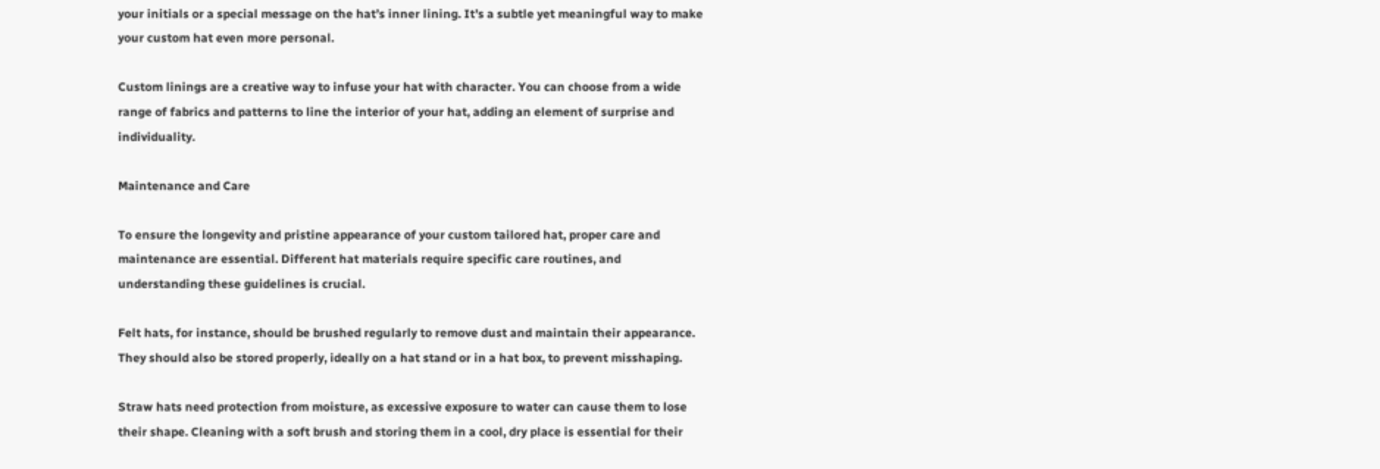your initials or a special message on the hat’s inner lining. It’s a subtle yet meaningful way to make your custom hat even more personal.

Custom linings are a creative way to infuse your hat with character. You can choose from a wide range of fabrics and patterns to line the interior of your hat, adding an element of surprise and individuality.

Maintenance and Care

To ensure the longevity and pristine appearance of your custom tailored hat, proper care and maintenance are essential. Different hat materials require specific care routines, and understanding these guidelines is crucial.

Felt hats, for instance, should be brushed regularly to remove dust and maintain their appearance. They should also be stored properly, ideally on a hat stand or in a hat box, to prevent misshaping.

Straw hats need protection from moisture, as excessive exposure to water can cause them to lose their shape. Cleaning with a soft brush and storing them in a cool, dry place is essential for their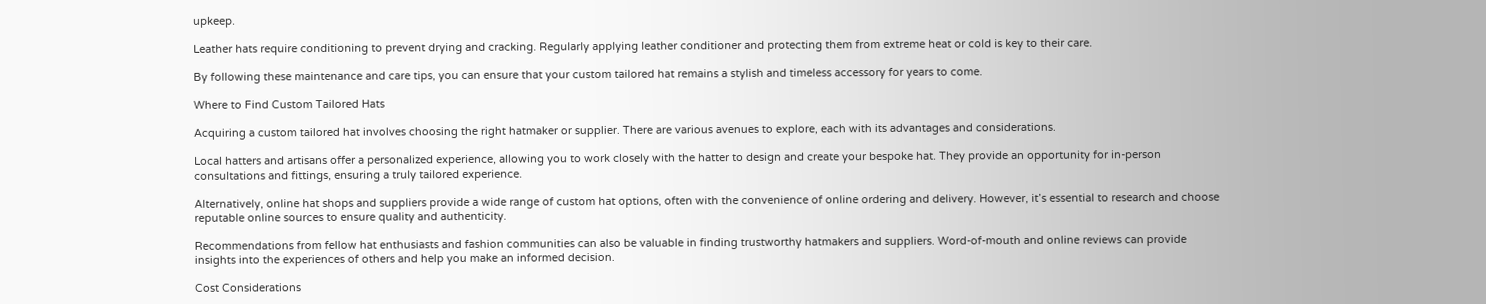upkeep.

Leather hats require conditioning to prevent drying and cracking. Regularly applying leather conditioner and protecting them from extreme heat or cold is key to their care.

By following these maintenance and care tips, you can ensure that your custom tailored hat remains a stylish and timeless accessory for years to come.

Where to Find Custom Tailored Hats

Acquiring a custom tailored hat involves choosing the right hatmaker or supplier. There are various avenues to explore, each with its advantages and considerations.

Local hatters and artisans offer a personalized experience, allowing you to work closely with the hatter to design and create your bespoke hat. They provide an opportunity for in-person consultations and fittings, ensuring a truly tailored experience.

Alternatively, online hat shops and suppliers provide a wide range of custom hat options, often with the convenience of online ordering and delivery. However, it’s essential to research and choose reputable online sources to ensure quality and authenticity.

Recommendations from fellow hat enthusiasts and fashion communities can also be valuable in finding trustworthy hatmakers and suppliers. Word-of-mouth and online reviews can provide insights into the experiences of others and help you make an informed decision.

Cost Considerations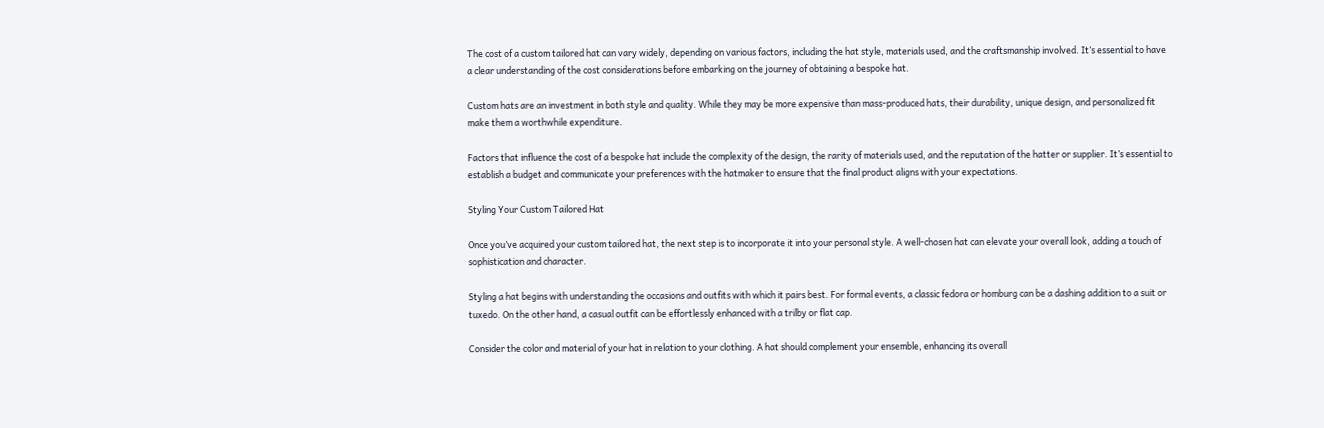The cost of a custom tailored hat can vary widely, depending on various factors, including the hat style, materials used, and the craftsmanship involved. It’s essential to have a clear understanding of the cost considerations before embarking on the journey of obtaining a bespoke hat.

Custom hats are an investment in both style and quality. While they may be more expensive than mass-produced hats, their durability, unique design, and personalized fit make them a worthwhile expenditure.

Factors that influence the cost of a bespoke hat include the complexity of the design, the rarity of materials used, and the reputation of the hatter or supplier. It’s essential to establish a budget and communicate your preferences with the hatmaker to ensure that the final product aligns with your expectations.

Styling Your Custom Tailored Hat

Once you’ve acquired your custom tailored hat, the next step is to incorporate it into your personal style. A well-chosen hat can elevate your overall look, adding a touch of sophistication and character.

Styling a hat begins with understanding the occasions and outfits with which it pairs best. For formal events, a classic fedora or homburg can be a dashing addition to a suit or tuxedo. On the other hand, a casual outfit can be effortlessly enhanced with a trilby or flat cap.

Consider the color and material of your hat in relation to your clothing. A hat should complement your ensemble, enhancing its overall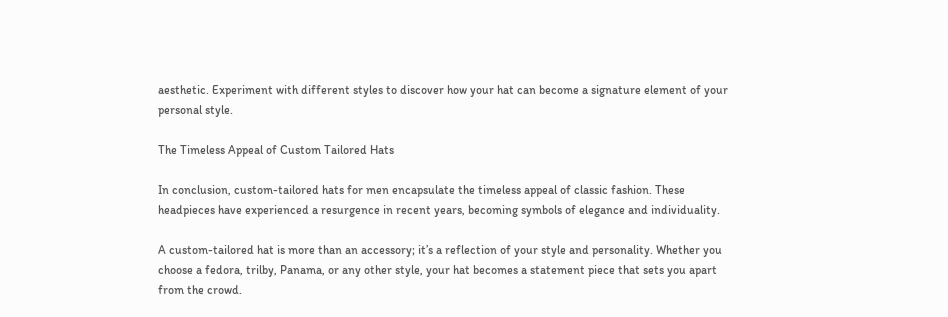aesthetic. Experiment with different styles to discover how your hat can become a signature element of your personal style.

The Timeless Appeal of Custom Tailored Hats

In conclusion, custom-tailored hats for men encapsulate the timeless appeal of classic fashion. These headpieces have experienced a resurgence in recent years, becoming symbols of elegance and individuality.

A custom-tailored hat is more than an accessory; it’s a reflection of your style and personality. Whether you choose a fedora, trilby, Panama, or any other style, your hat becomes a statement piece that sets you apart from the crowd.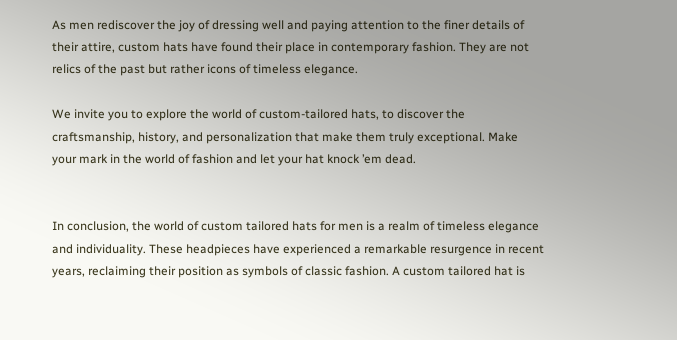As men rediscover the joy of dressing well and paying attention to the finer details of their attire, custom hats have found their place in contemporary fashion. They are not relics of the past but rather icons of timeless elegance.

We invite you to explore the world of custom-tailored hats, to discover the craftsmanship, history, and personalization that make them truly exceptional. Make your mark in the world of fashion and let your hat knock ’em dead.


In conclusion, the world of custom tailored hats for men is a realm of timeless elegance and individuality. These headpieces have experienced a remarkable resurgence in recent years, reclaiming their position as symbols of classic fashion. A custom tailored hat is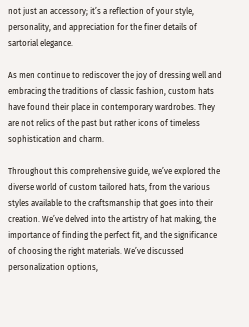not just an accessory; it’s a reflection of your style, personality, and appreciation for the finer details of sartorial elegance.

As men continue to rediscover the joy of dressing well and embracing the traditions of classic fashion, custom hats have found their place in contemporary wardrobes. They are not relics of the past but rather icons of timeless sophistication and charm.

Throughout this comprehensive guide, we’ve explored the diverse world of custom tailored hats, from the various styles available to the craftsmanship that goes into their creation. We’ve delved into the artistry of hat making, the importance of finding the perfect fit, and the significance of choosing the right materials. We’ve discussed personalization options,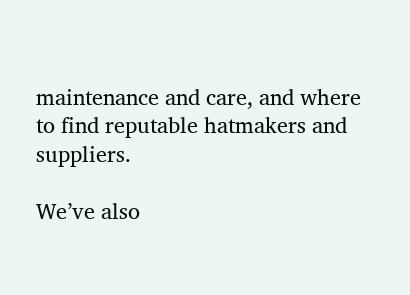maintenance and care, and where to find reputable hatmakers and suppliers.

We’ve also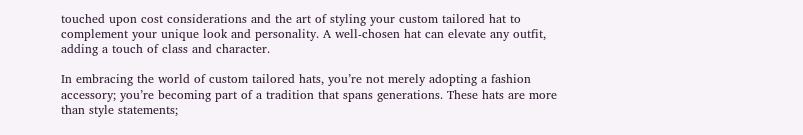touched upon cost considerations and the art of styling your custom tailored hat to complement your unique look and personality. A well-chosen hat can elevate any outfit, adding a touch of class and character.

In embracing the world of custom tailored hats, you’re not merely adopting a fashion accessory; you’re becoming part of a tradition that spans generations. These hats are more than style statements;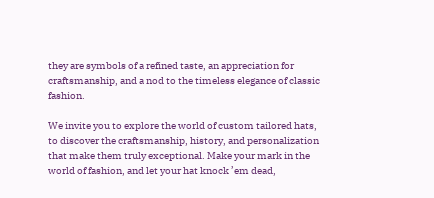they are symbols of a refined taste, an appreciation for craftsmanship, and a nod to the timeless elegance of classic fashion.

We invite you to explore the world of custom tailored hats, to discover the craftsmanship, history, and personalization that make them truly exceptional. Make your mark in the world of fashion, and let your hat knock ’em dead,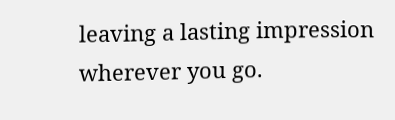leaving a lasting impression wherever you go.